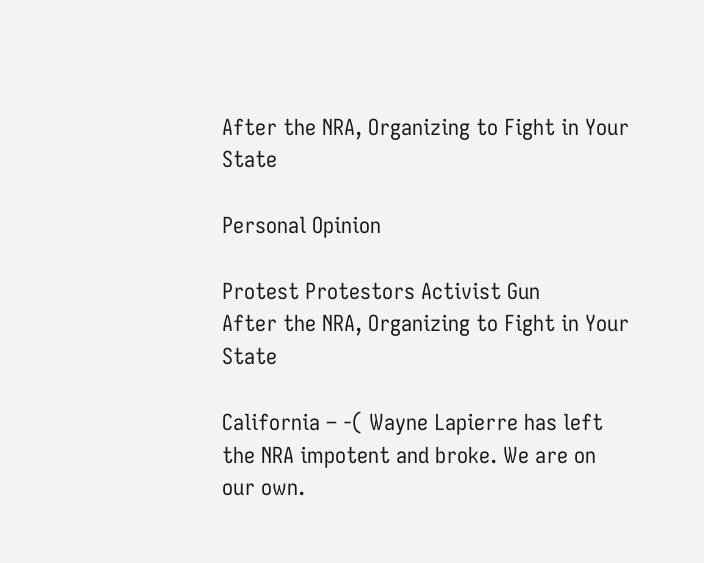After the NRA, Organizing to Fight in Your State

Personal Opinion

Protest Protestors Activist Gun
After the NRA, Organizing to Fight in Your State

California – -( Wayne Lapierre has left the NRA impotent and broke. We are on our own.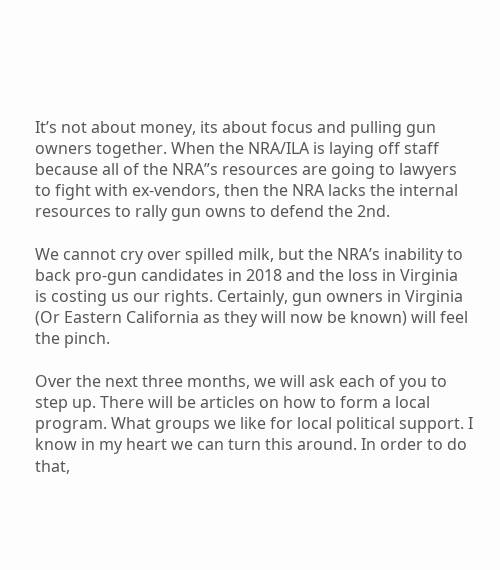It’s not about money, its about focus and pulling gun owners together. When the NRA/ILA is laying off staff because all of the NRA”s resources are going to lawyers to fight with ex-vendors, then the NRA lacks the internal resources to rally gun owns to defend the 2nd.

We cannot cry over spilled milk, but the NRA’s inability to back pro-gun candidates in 2018 and the loss in Virginia is costing us our rights. Certainly, gun owners in Virginia (Or Eastern California as they will now be known) will feel the pinch.

Over the next three months, we will ask each of you to step up. There will be articles on how to form a local program. What groups we like for local political support. I know in my heart we can turn this around. In order to do that,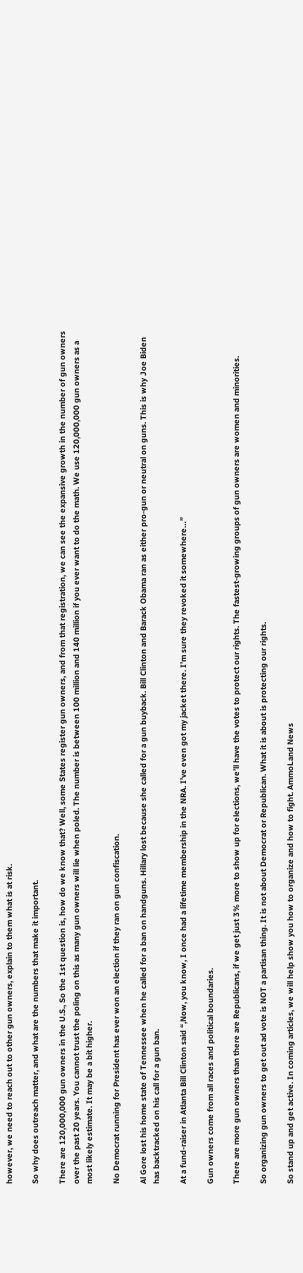however, we need to reach out to other gun owners, explain to them what is at risk.

So why does outreach matter, and what are the numbers that make it important.

There are 120,000,000 gun owners in the U.S., So the 1st question is, how do we know that? Well, some States register gun owners, and from that registration, we can see the expansive growth in the number of gun owners over the past 20 years. You cannot trust the poling on this as many gun owners will lie when poled. The number is between 100 million and 140 million if you ever want to do the math. We use 120,000,000 gun owners as a most likely estimate. It may be a bit higher.

No Democrat running for President has ever won an election if they ran on gun confiscation.

Al Gore lost his home state of Tennessee when he called for a ban on handguns. Hillary lost because she called for a gun buyback. Bill Clinton and Barack Obama ran as either pro-gun or neutral on guns. This is why Joe Biden has backtracked on his call for a gun ban.

At a fund-raiser in Atlanta Bill Clinton said “,Now, you know, I once had a lifetime membership in the NRA. I’ve even got my jacket there. I’m sure they revoked it somewhere…”

Gun owners come from all races and political boundaries.

There are more gun owners than there are Republicans, if we get just 3% more to show up for elections, we’ll have the votes to protect our rights. The fastest-growing groups of gun owners are women and minorities.

So organizing gun owners to get out ad vote is NOT a partisan thing. It is not about Democrat or Republican. What it is about is protecting our rights.

So stand up and get active. In coming articles, we will help show you how to organize and how to fight. AmmoLand News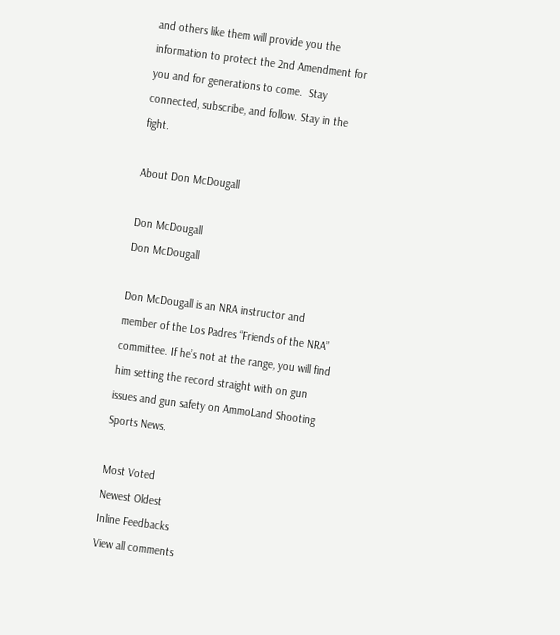and others like them will provide you the information to protect the 2nd Amendment for you and for generations to come.  Stay connected, subscribe, and follow. Stay in the fight.

About Don McDougall

Don McDougall
Don McDougall

Don McDougall is an NRA instructor and member of the Los Padres “Friends of the NRA” committee. If he’s not at the range, you will find him setting the record straight with on gun issues and gun safety on AmmoLand Shooting Sports News.

Most Voted
Newest Oldest
Inline Feedbacks
View all comments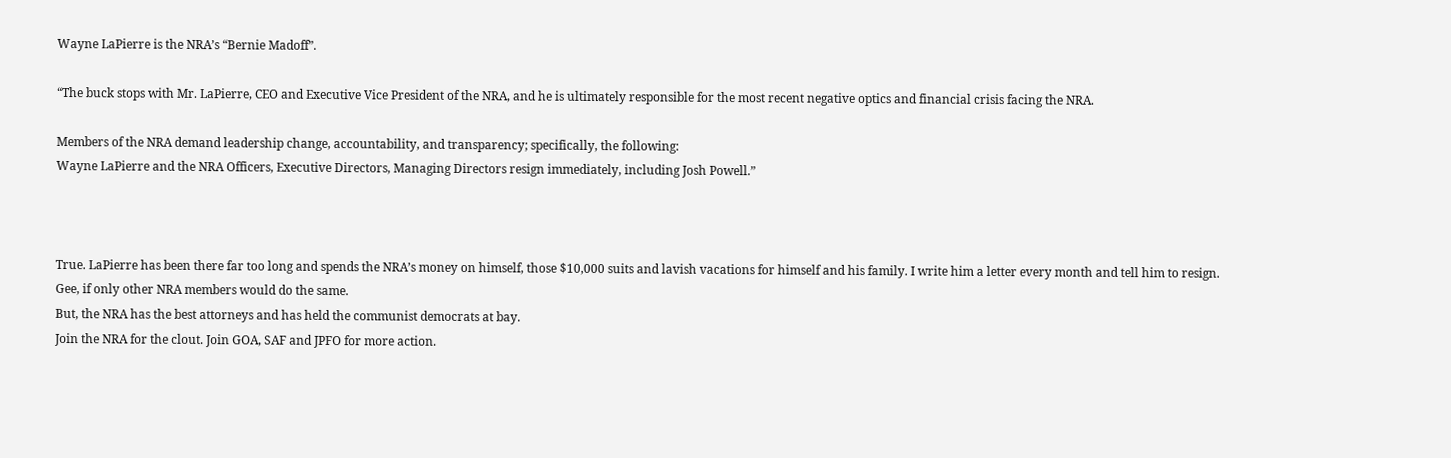Wayne LaPierre is the NRA’s “Bernie Madoff”.

“The buck stops with Mr. LaPierre, CEO and Executive Vice President of the NRA, and he is ultimately responsible for the most recent negative optics and financial crisis facing the NRA.

Members of the NRA demand leadership change, accountability, and transparency; specifically, the following:
Wayne LaPierre and the NRA Officers, Executive Directors, Managing Directors resign immediately, including Josh Powell.”



True. LaPierre has been there far too long and spends the NRA’s money on himself, those $10,000 suits and lavish vacations for himself and his family. I write him a letter every month and tell him to resign. Gee, if only other NRA members would do the same.
But, the NRA has the best attorneys and has held the communist democrats at bay.
Join the NRA for the clout. Join GOA, SAF and JPFO for more action.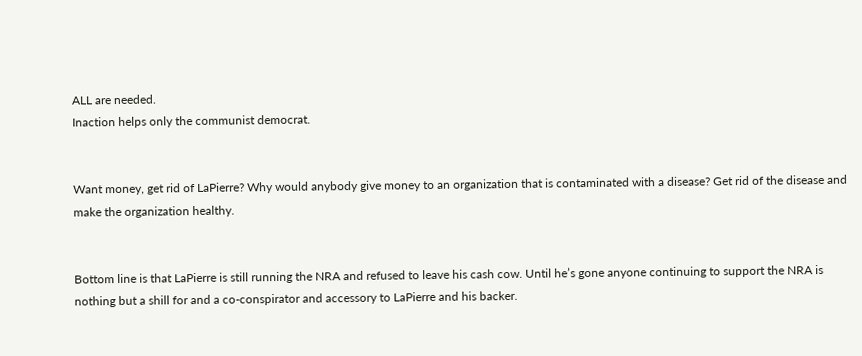ALL are needed.
Inaction helps only the communist democrat.


Want money, get rid of LaPierre? Why would anybody give money to an organization that is contaminated with a disease? Get rid of the disease and make the organization healthy.


Bottom line is that LaPierre is still running the NRA and refused to leave his cash cow. Until he’s gone anyone continuing to support the NRA is nothing but a shill for and a co-conspirator and accessory to LaPierre and his backer.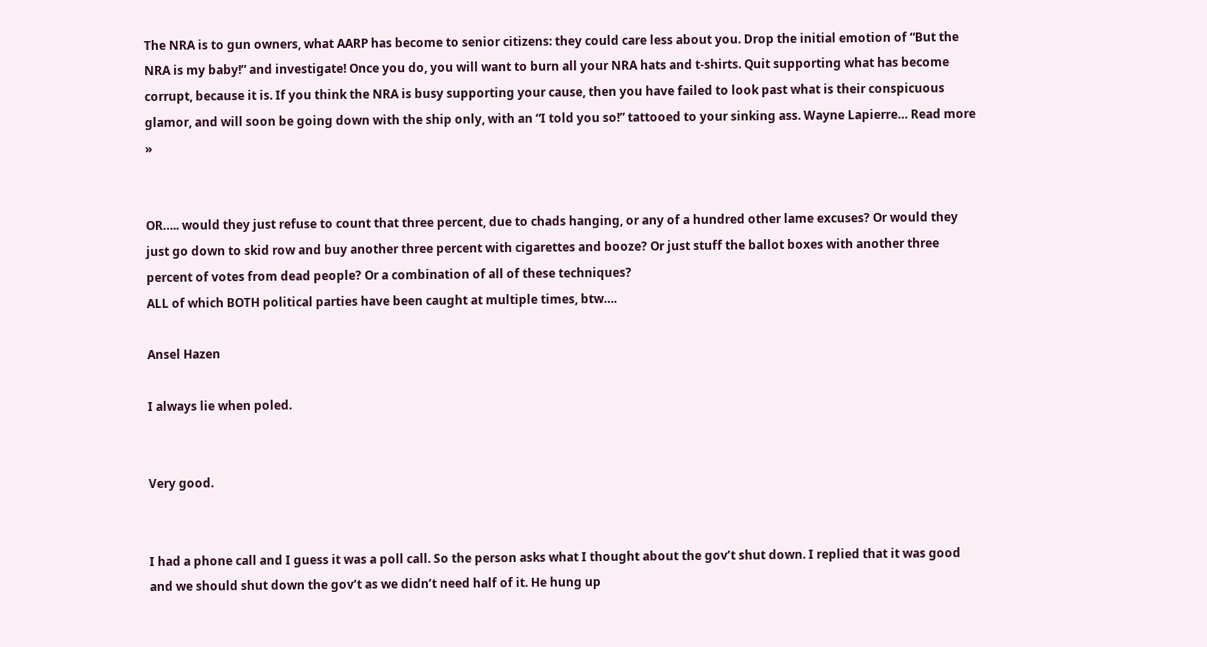The NRA is to gun owners, what AARP has become to senior citizens: they could care less about you. Drop the initial emotion of “But the NRA is my baby!” and investigate! Once you do, you will want to burn all your NRA hats and t-shirts. Quit supporting what has become corrupt, because it is. If you think the NRA is busy supporting your cause, then you have failed to look past what is their conspicuous glamor, and will soon be going down with the ship only, with an “I told you so!” tattooed to your sinking ass. Wayne Lapierre… Read more »


OR….. would they just refuse to count that three percent, due to chads hanging, or any of a hundred other lame excuses? Or would they just go down to skid row and buy another three percent with cigarettes and booze? Or just stuff the ballot boxes with another three percent of votes from dead people? Or a combination of all of these techniques?
ALL of which BOTH political parties have been caught at multiple times, btw….

Ansel Hazen

I always lie when poled.


Very good.


I had a phone call and I guess it was a poll call. So the person asks what I thought about the gov’t shut down. I replied that it was good and we should shut down the gov’t as we didn’t need half of it. He hung up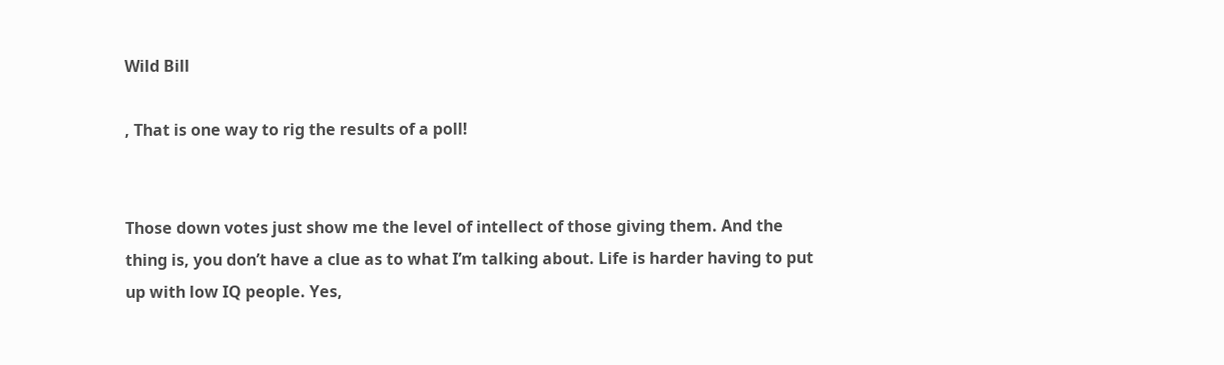Wild Bill

, That is one way to rig the results of a poll!


Those down votes just show me the level of intellect of those giving them. And the thing is, you don’t have a clue as to what I’m talking about. Life is harder having to put up with low IQ people. Yes,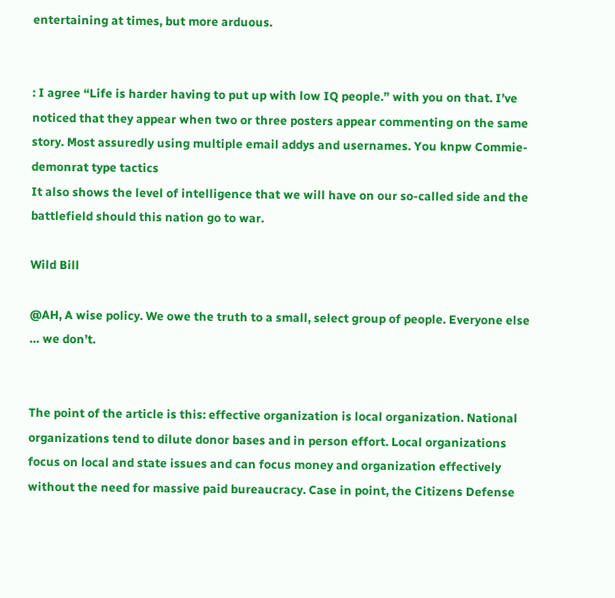entertaining at times, but more arduous.


: I agree “Life is harder having to put up with low IQ people.” with you on that. I’ve noticed that they appear when two or three posters appear commenting on the same story. Most assuredly using multiple email addys and usernames. You knpw Commie-demonrat type tactics
It also shows the level of intelligence that we will have on our so-called side and the battlefield should this nation go to war.

Wild Bill

@AH, A wise policy. We owe the truth to a small, select group of people. Everyone else … we don’t.


The point of the article is this: effective organization is local organization. National organizations tend to dilute donor bases and in person effort. Local organizations focus on local and state issues and can focus money and organization effectively without the need for massive paid bureaucracy. Case in point, the Citizens Defense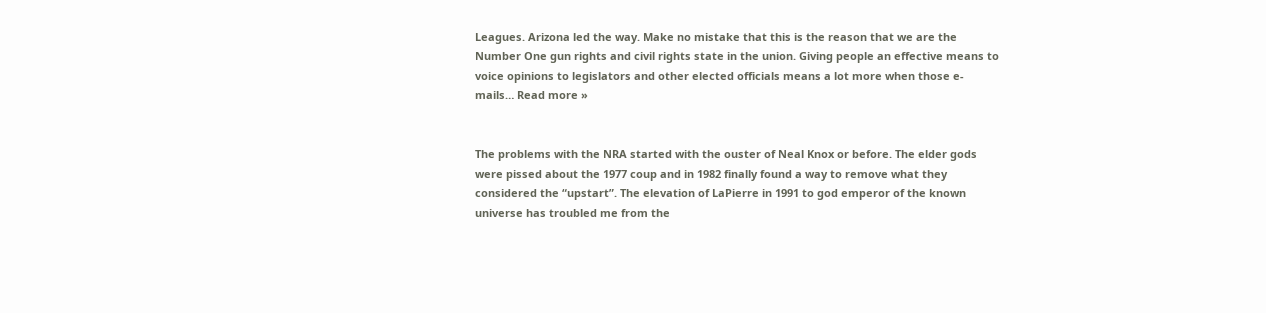Leagues. Arizona led the way. Make no mistake that this is the reason that we are the Number One gun rights and civil rights state in the union. Giving people an effective means to voice opinions to legislators and other elected officials means a lot more when those e-mails… Read more »


The problems with the NRA started with the ouster of Neal Knox or before. The elder gods were pissed about the 1977 coup and in 1982 finally found a way to remove what they considered the “upstart”. The elevation of LaPierre in 1991 to god emperor of the known universe has troubled me from the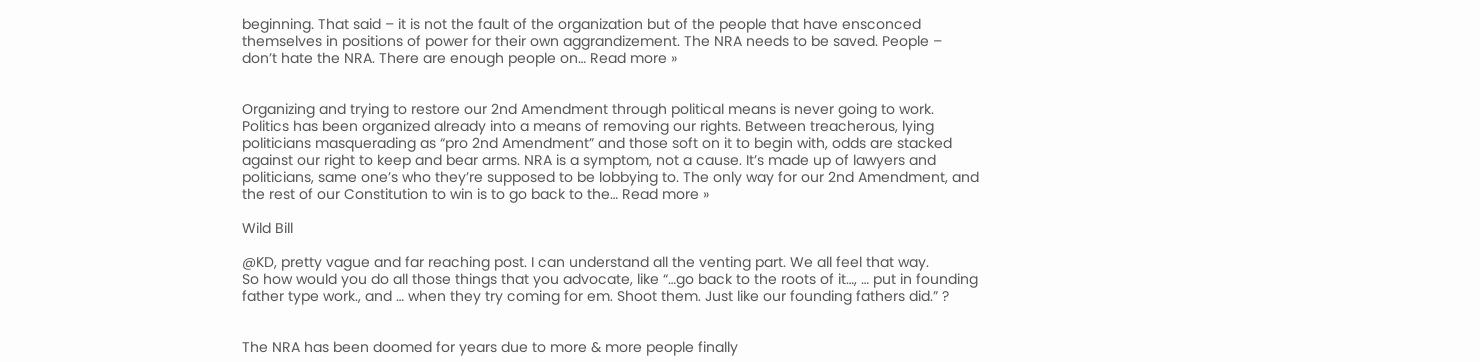beginning. That said – it is not the fault of the organization but of the people that have ensconced themselves in positions of power for their own aggrandizement. The NRA needs to be saved. People – don’t hate the NRA. There are enough people on… Read more »


Organizing and trying to restore our 2nd Amendment through political means is never going to work. Politics has been organized already into a means of removing our rights. Between treacherous, lying politicians masquerading as “pro 2nd Amendment” and those soft on it to begin with, odds are stacked against our right to keep and bear arms. NRA is a symptom, not a cause. It’s made up of lawyers and politicians, same one’s who they’re supposed to be lobbying to. The only way for our 2nd Amendment, and the rest of our Constitution to win is to go back to the… Read more »

Wild Bill

@KD, pretty vague and far reaching post. I can understand all the venting part. We all feel that way.
So how would you do all those things that you advocate, like “…go back to the roots of it…, … put in founding father type work., and … when they try coming for em. Shoot them. Just like our founding fathers did.” ?


The NRA has been doomed for years due to more & more people finally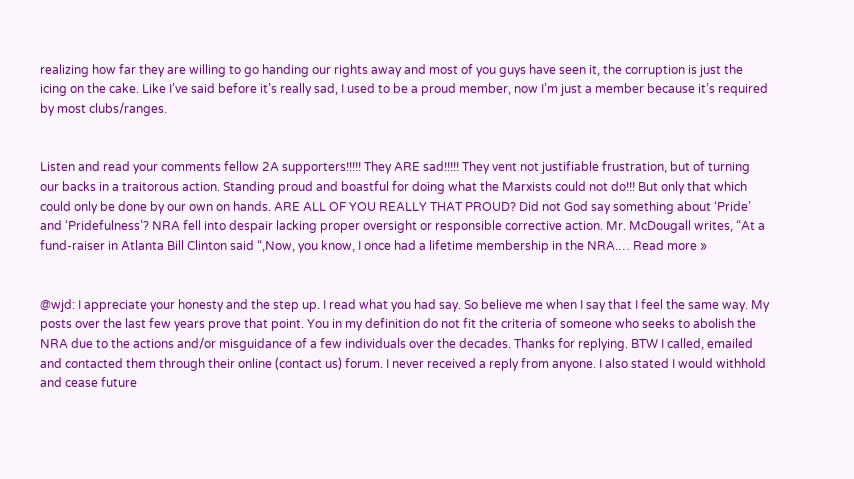realizing how far they are willing to go handing our rights away and most of you guys have seen it, the corruption is just the icing on the cake. Like I’ve said before it’s really sad, I used to be a proud member, now I’m just a member because it’s required by most clubs/ranges.


Listen and read your comments fellow 2A supporters!!!!! They ARE sad!!!!! They vent not justifiable frustration, but of turning our backs in a traitorous action. Standing proud and boastful for doing what the Marxists could not do!!! But only that which could only be done by our own on hands. ARE ALL OF YOU REALLY THAT PROUD? Did not God say something about ‘Pride’ and ‘Pridefulness’? NRA fell into despair lacking proper oversight or responsible corrective action. Mr. McDougall writes, “At a fund-raiser in Atlanta Bill Clinton said “,Now, you know, I once had a lifetime membership in the NRA.… Read more »


@wjd: I appreciate your honesty and the step up. I read what you had say. So believe me when I say that I feel the same way. My posts over the last few years prove that point. You in my definition do not fit the criteria of someone who seeks to abolish the NRA due to the actions and/or misguidance of a few individuals over the decades. Thanks for replying. BTW I called, emailed and contacted them through their online (contact us) forum. I never received a reply from anyone. I also stated I would withhold and cease future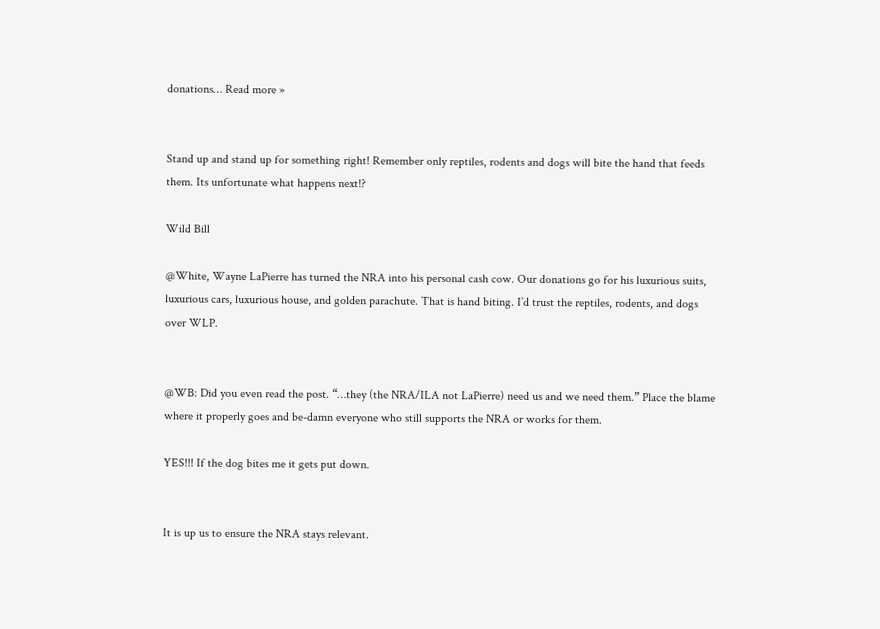donations… Read more »


Stand up and stand up for something right! Remember only reptiles, rodents and dogs will bite the hand that feeds them. Its unfortunate what happens next!?

Wild Bill

@White, Wayne LaPierre has turned the NRA into his personal cash cow. Our donations go for his luxurious suits, luxurious cars, luxurious house, and golden parachute. That is hand biting. I’d trust the reptiles, rodents, and dogs over WLP.


@WB: Did you even read the post. “…they (the NRA/ILA not LaPierre) need us and we need them.” Place the blame where it properly goes and be-damn everyone who still supports the NRA or works for them.

YES!!! If the dog bites me it gets put down.


It is up us to ensure the NRA stays relevant.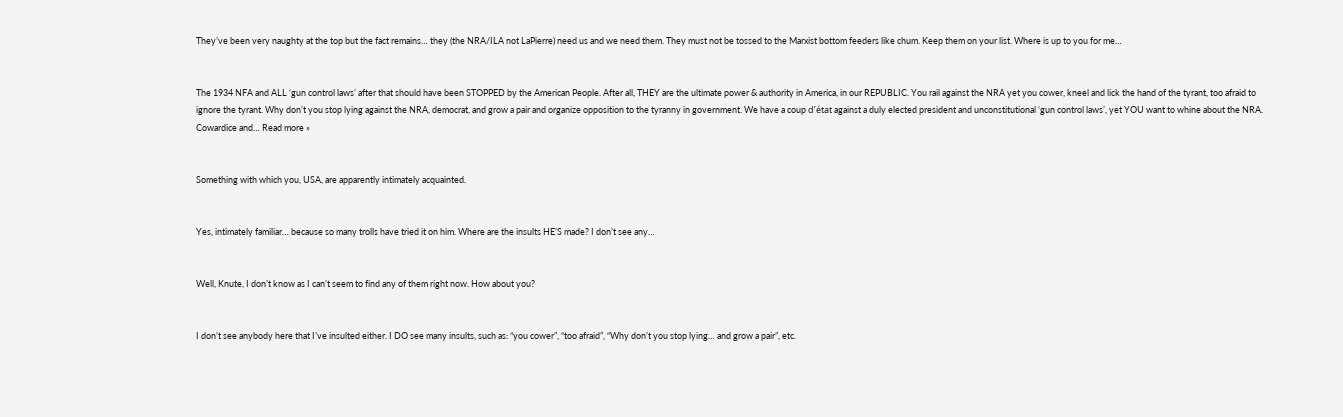They’ve been very naughty at the top but the fact remains… they (the NRA/ILA not LaPierre) need us and we need them. They must not be tossed to the Marxist bottom feeders like chum. Keep them on your list. Where is up to you for me…


The 1934 NFA and ALL ‘gun control laws’ after that should have been STOPPED by the American People. After all, THEY are the ultimate power & authority in America, in our REPUBLIC. You rail against the NRA yet you cower, kneel and lick the hand of the tyrant, too afraid to ignore the tyrant. Why don’t you stop lying against the NRA, democrat, and grow a pair and organize opposition to the tyranny in government. We have a coup d’état against a duly elected president and unconstitutional ‘gun control laws’, yet YOU want to whine about the NRA. Cowardice and… Read more »


Something with which you, USA, are apparently intimately acquainted.


Yes, intimately familiar… because so many trolls have tried it on him. Where are the insults HE’S made? I don’t see any…


Well, Knute, I don’t know as I can’t seem to find any of them right now. How about you?


I don’t see anybody here that I’ve insulted either. I DO see many insults, such as: “you cower”, “too afraid”, “Why don’t you stop lying… and grow a pair”, etc.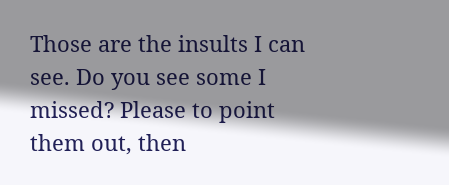Those are the insults I can see. Do you see some I missed? Please to point them out, then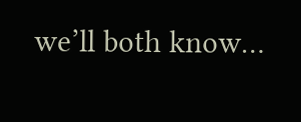we’ll both know…